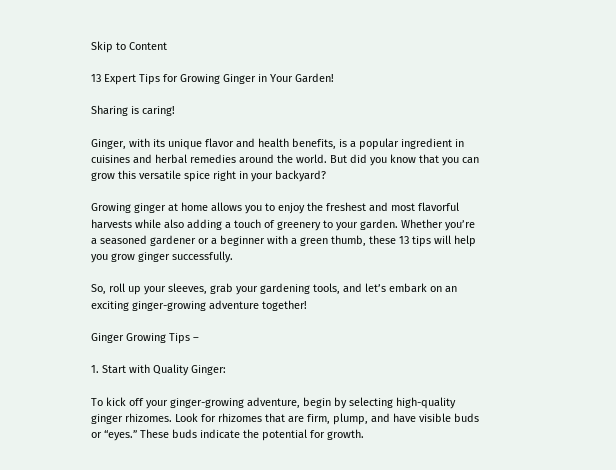Skip to Content

13 Expert Tips for Growing Ginger in Your Garden!

Sharing is caring!

Ginger, with its unique flavor and health benefits, is a popular ingredient in cuisines and herbal remedies around the world. But did you know that you can grow this versatile spice right in your backyard?

Growing ginger at home allows you to enjoy the freshest and most flavorful harvests while also adding a touch of greenery to your garden. Whether you’re a seasoned gardener or a beginner with a green thumb, these 13 tips will help you grow ginger successfully.

So, roll up your sleeves, grab your gardening tools, and let’s embark on an exciting ginger-growing adventure together!

Ginger Growing Tips –

1. Start with Quality Ginger:

To kick off your ginger-growing adventure, begin by selecting high-quality ginger rhizomes. Look for rhizomes that are firm, plump, and have visible buds or “eyes.” These buds indicate the potential for growth.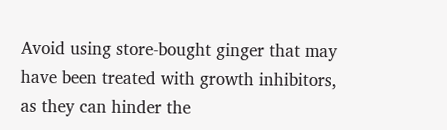Avoid using store-bought ginger that may have been treated with growth inhibitors, as they can hinder the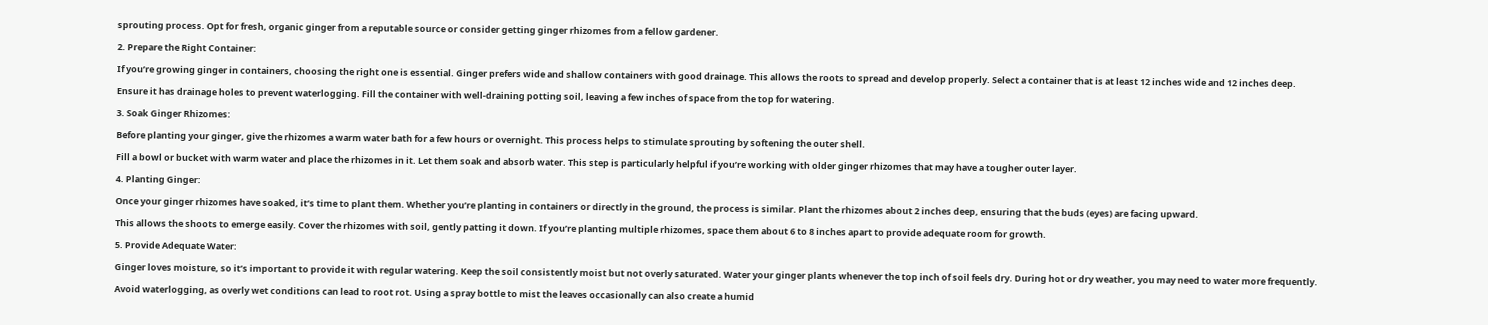sprouting process. Opt for fresh, organic ginger from a reputable source or consider getting ginger rhizomes from a fellow gardener.

2. Prepare the Right Container:

If you’re growing ginger in containers, choosing the right one is essential. Ginger prefers wide and shallow containers with good drainage. This allows the roots to spread and develop properly. Select a container that is at least 12 inches wide and 12 inches deep.

Ensure it has drainage holes to prevent waterlogging. Fill the container with well-draining potting soil, leaving a few inches of space from the top for watering.

3. Soak Ginger Rhizomes:

Before planting your ginger, give the rhizomes a warm water bath for a few hours or overnight. This process helps to stimulate sprouting by softening the outer shell.

Fill a bowl or bucket with warm water and place the rhizomes in it. Let them soak and absorb water. This step is particularly helpful if you’re working with older ginger rhizomes that may have a tougher outer layer.

4. Planting Ginger:

Once your ginger rhizomes have soaked, it’s time to plant them. Whether you’re planting in containers or directly in the ground, the process is similar. Plant the rhizomes about 2 inches deep, ensuring that the buds (eyes) are facing upward.

This allows the shoots to emerge easily. Cover the rhizomes with soil, gently patting it down. If you’re planting multiple rhizomes, space them about 6 to 8 inches apart to provide adequate room for growth.

5. Provide Adequate Water:

Ginger loves moisture, so it’s important to provide it with regular watering. Keep the soil consistently moist but not overly saturated. Water your ginger plants whenever the top inch of soil feels dry. During hot or dry weather, you may need to water more frequently.

Avoid waterlogging, as overly wet conditions can lead to root rot. Using a spray bottle to mist the leaves occasionally can also create a humid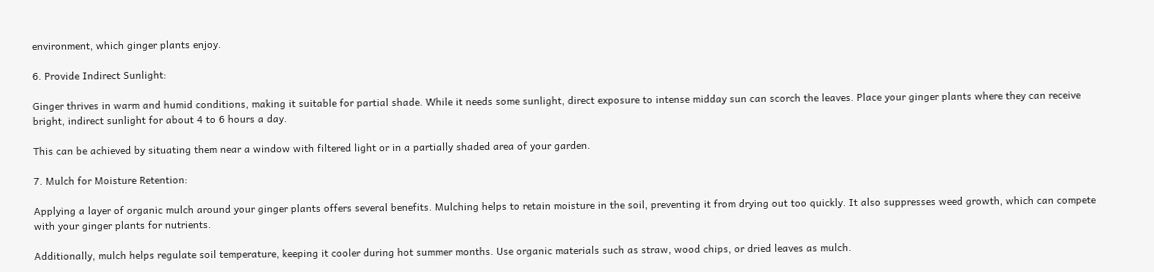environment, which ginger plants enjoy.

6. Provide Indirect Sunlight:

Ginger thrives in warm and humid conditions, making it suitable for partial shade. While it needs some sunlight, direct exposure to intense midday sun can scorch the leaves. Place your ginger plants where they can receive bright, indirect sunlight for about 4 to 6 hours a day.

This can be achieved by situating them near a window with filtered light or in a partially shaded area of your garden.

7. Mulch for Moisture Retention:

Applying a layer of organic mulch around your ginger plants offers several benefits. Mulching helps to retain moisture in the soil, preventing it from drying out too quickly. It also suppresses weed growth, which can compete with your ginger plants for nutrients.

Additionally, mulch helps regulate soil temperature, keeping it cooler during hot summer months. Use organic materials such as straw, wood chips, or dried leaves as mulch.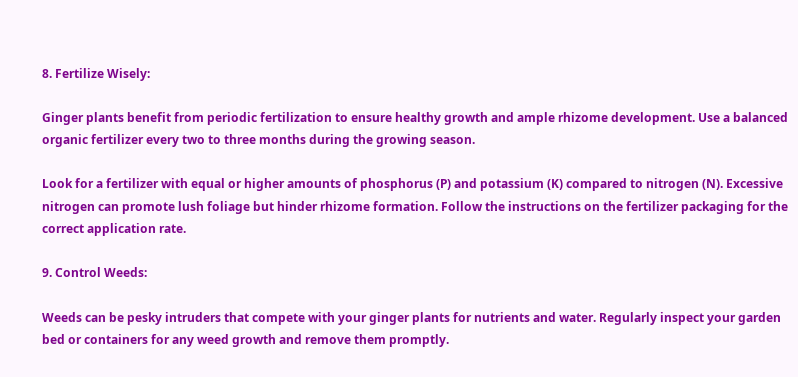8. Fertilize Wisely:

Ginger plants benefit from periodic fertilization to ensure healthy growth and ample rhizome development. Use a balanced organic fertilizer every two to three months during the growing season.

Look for a fertilizer with equal or higher amounts of phosphorus (P) and potassium (K) compared to nitrogen (N). Excessive nitrogen can promote lush foliage but hinder rhizome formation. Follow the instructions on the fertilizer packaging for the correct application rate.

9. Control Weeds:

Weeds can be pesky intruders that compete with your ginger plants for nutrients and water. Regularly inspect your garden bed or containers for any weed growth and remove them promptly.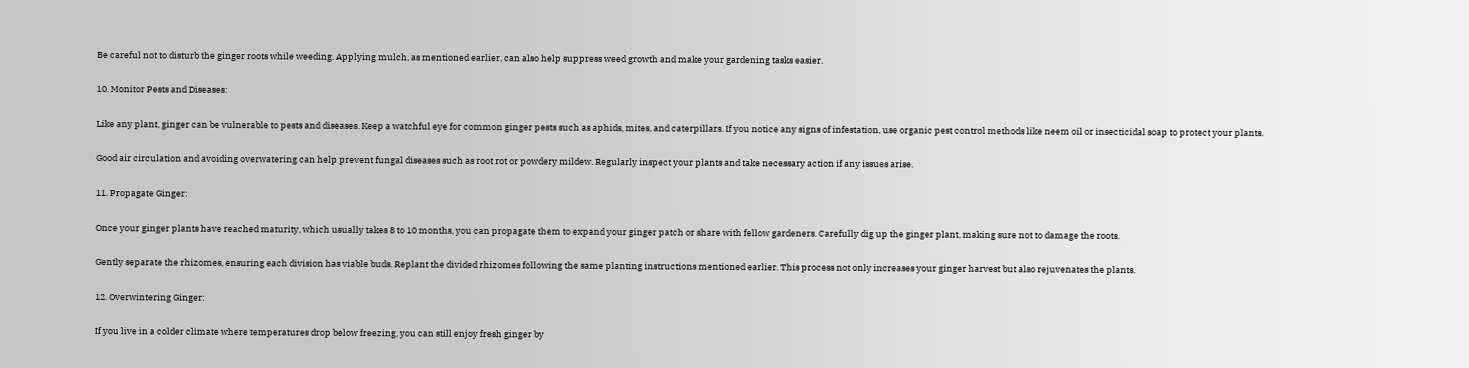Be careful not to disturb the ginger roots while weeding. Applying mulch, as mentioned earlier, can also help suppress weed growth and make your gardening tasks easier.

10. Monitor Pests and Diseases:

Like any plant, ginger can be vulnerable to pests and diseases. Keep a watchful eye for common ginger pests such as aphids, mites, and caterpillars. If you notice any signs of infestation, use organic pest control methods like neem oil or insecticidal soap to protect your plants.

Good air circulation and avoiding overwatering can help prevent fungal diseases such as root rot or powdery mildew. Regularly inspect your plants and take necessary action if any issues arise.

11. Propagate Ginger:

Once your ginger plants have reached maturity, which usually takes 8 to 10 months, you can propagate them to expand your ginger patch or share with fellow gardeners. Carefully dig up the ginger plant, making sure not to damage the roots.

Gently separate the rhizomes, ensuring each division has viable buds. Replant the divided rhizomes following the same planting instructions mentioned earlier. This process not only increases your ginger harvest but also rejuvenates the plants.

12. Overwintering Ginger:

If you live in a colder climate where temperatures drop below freezing, you can still enjoy fresh ginger by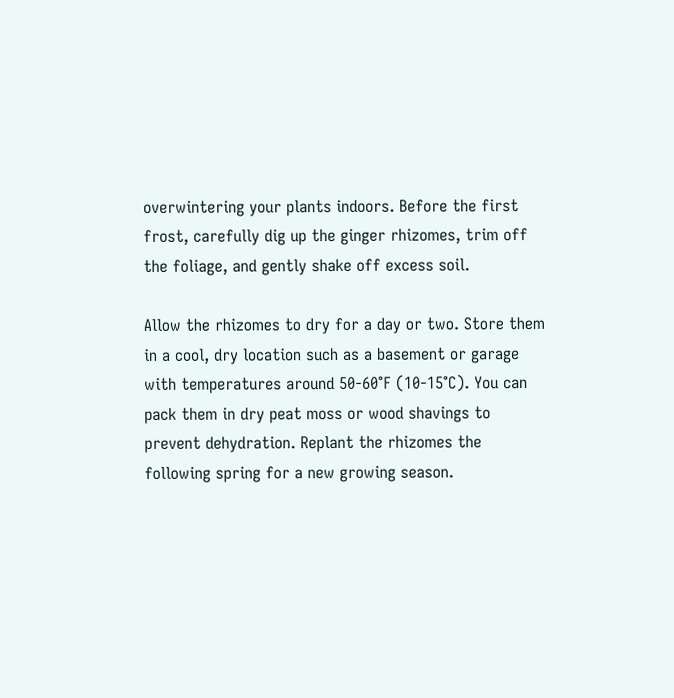overwintering your plants indoors. Before the first frost, carefully dig up the ginger rhizomes, trim off the foliage, and gently shake off excess soil.

Allow the rhizomes to dry for a day or two. Store them in a cool, dry location such as a basement or garage with temperatures around 50-60°F (10-15°C). You can pack them in dry peat moss or wood shavings to prevent dehydration. Replant the rhizomes the following spring for a new growing season.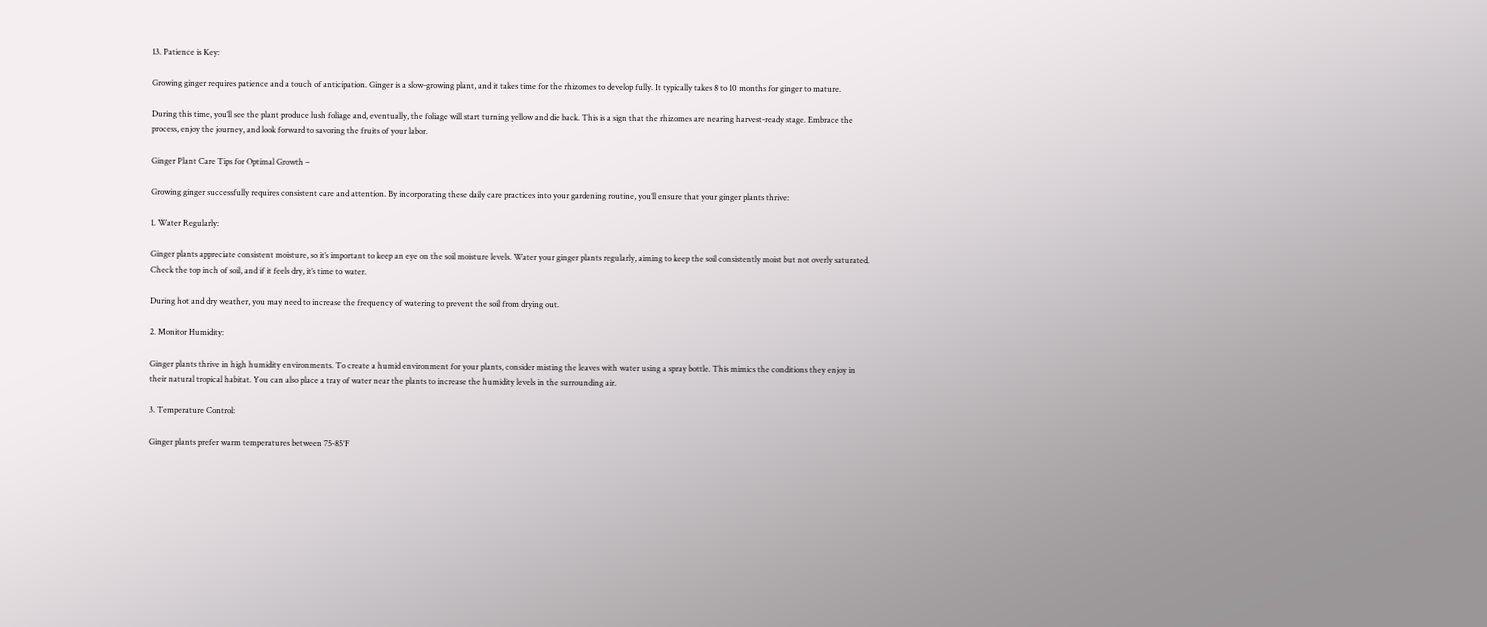13. Patience is Key:

Growing ginger requires patience and a touch of anticipation. Ginger is a slow-growing plant, and it takes time for the rhizomes to develop fully. It typically takes 8 to 10 months for ginger to mature.

During this time, you’ll see the plant produce lush foliage and, eventually, the foliage will start turning yellow and die back. This is a sign that the rhizomes are nearing harvest-ready stage. Embrace the process, enjoy the journey, and look forward to savoring the fruits of your labor.

Ginger Plant Care Tips for Optimal Growth –

Growing ginger successfully requires consistent care and attention. By incorporating these daily care practices into your gardening routine, you’ll ensure that your ginger plants thrive:

1. Water Regularly:

Ginger plants appreciate consistent moisture, so it’s important to keep an eye on the soil moisture levels. Water your ginger plants regularly, aiming to keep the soil consistently moist but not overly saturated. Check the top inch of soil, and if it feels dry, it’s time to water.

During hot and dry weather, you may need to increase the frequency of watering to prevent the soil from drying out.

2. Monitor Humidity:

Ginger plants thrive in high humidity environments. To create a humid environment for your plants, consider misting the leaves with water using a spray bottle. This mimics the conditions they enjoy in their natural tropical habitat. You can also place a tray of water near the plants to increase the humidity levels in the surrounding air.

3. Temperature Control:

Ginger plants prefer warm temperatures between 75-85°F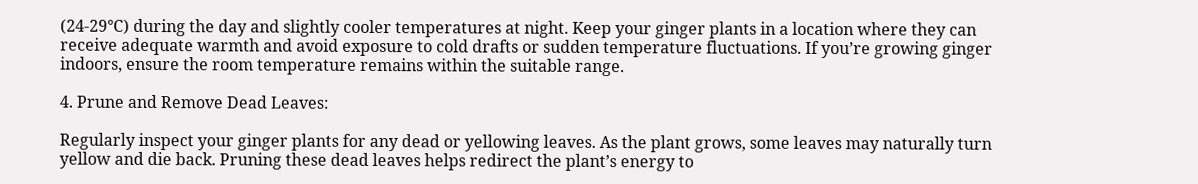(24-29°C) during the day and slightly cooler temperatures at night. Keep your ginger plants in a location where they can receive adequate warmth and avoid exposure to cold drafts or sudden temperature fluctuations. If you’re growing ginger indoors, ensure the room temperature remains within the suitable range.

4. Prune and Remove Dead Leaves:

Regularly inspect your ginger plants for any dead or yellowing leaves. As the plant grows, some leaves may naturally turn yellow and die back. Pruning these dead leaves helps redirect the plant’s energy to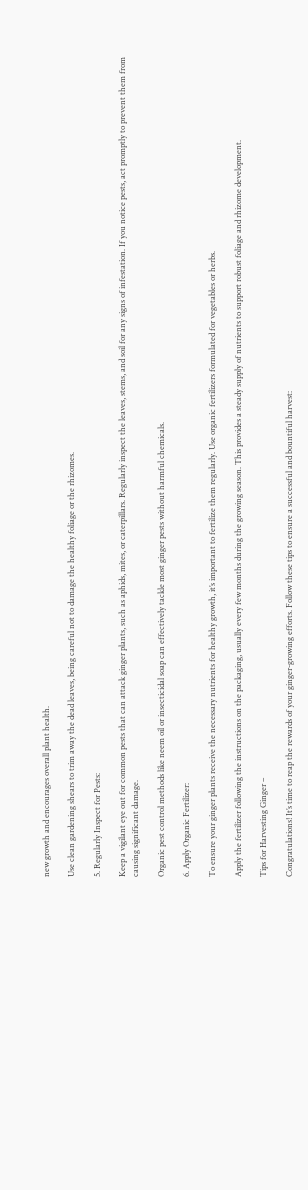new growth and encourages overall plant health.

Use clean gardening shears to trim away the dead leaves, being careful not to damage the healthy foliage or the rhizomes.

5. Regularly Inspect for Pests:

Keep a vigilant eye out for common pests that can attack ginger plants, such as aphids, mites, or caterpillars. Regularly inspect the leaves, stems, and soil for any signs of infestation. If you notice pests, act promptly to prevent them from causing significant damage.

Organic pest control methods like neem oil or insecticidal soap can effectively tackle most ginger pests without harmful chemicals.

6. Apply Organic Fertilizer:

To ensure your ginger plants receive the necessary nutrients for healthy growth, it’s important to fertilize them regularly. Use organic fertilizers formulated for vegetables or herbs.

Apply the fertilizer following the instructions on the packaging, usually every few months during the growing season. This provides a steady supply of nutrients to support robust foliage and rhizome development.

Tips for Harvesting Ginger –

Congratulations! It’s time to reap the rewards of your ginger-growing efforts. Follow these tips to ensure a successful and bountiful harvest: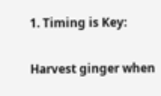1. Timing is Key:

Harvest ginger when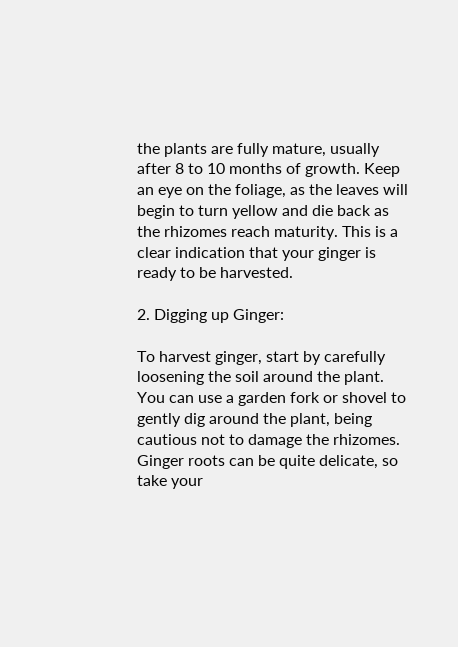the plants are fully mature, usually after 8 to 10 months of growth. Keep an eye on the foliage, as the leaves will begin to turn yellow and die back as the rhizomes reach maturity. This is a clear indication that your ginger is ready to be harvested.

2. Digging up Ginger:

To harvest ginger, start by carefully loosening the soil around the plant. You can use a garden fork or shovel to gently dig around the plant, being cautious not to damage the rhizomes. Ginger roots can be quite delicate, so take your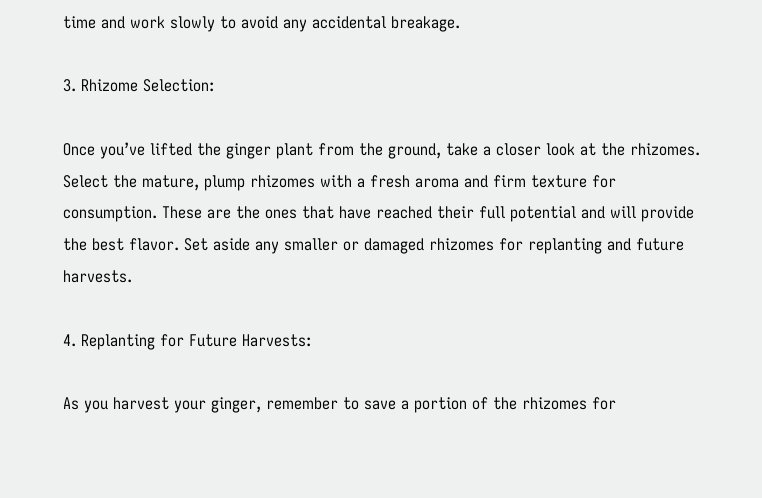time and work slowly to avoid any accidental breakage.

3. Rhizome Selection:

Once you’ve lifted the ginger plant from the ground, take a closer look at the rhizomes. Select the mature, plump rhizomes with a fresh aroma and firm texture for consumption. These are the ones that have reached their full potential and will provide the best flavor. Set aside any smaller or damaged rhizomes for replanting and future harvests.

4. Replanting for Future Harvests:

As you harvest your ginger, remember to save a portion of the rhizomes for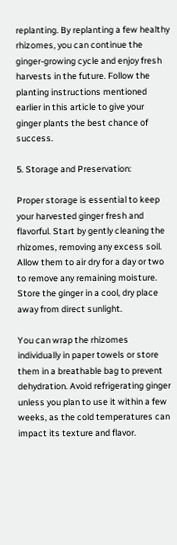replanting. By replanting a few healthy rhizomes, you can continue the ginger-growing cycle and enjoy fresh harvests in the future. Follow the planting instructions mentioned earlier in this article to give your ginger plants the best chance of success.

5. Storage and Preservation:

Proper storage is essential to keep your harvested ginger fresh and flavorful. Start by gently cleaning the rhizomes, removing any excess soil. Allow them to air dry for a day or two to remove any remaining moisture. Store the ginger in a cool, dry place away from direct sunlight.

You can wrap the rhizomes individually in paper towels or store them in a breathable bag to prevent dehydration. Avoid refrigerating ginger unless you plan to use it within a few weeks, as the cold temperatures can impact its texture and flavor.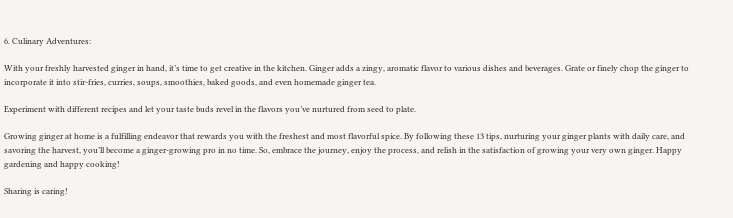6. Culinary Adventures:

With your freshly harvested ginger in hand, it’s time to get creative in the kitchen. Ginger adds a zingy, aromatic flavor to various dishes and beverages. Grate or finely chop the ginger to incorporate it into stir-fries, curries, soups, smoothies, baked goods, and even homemade ginger tea.

Experiment with different recipes and let your taste buds revel in the flavors you’ve nurtured from seed to plate.

Growing ginger at home is a fulfilling endeavor that rewards you with the freshest and most flavorful spice. By following these 13 tips, nurturing your ginger plants with daily care, and savoring the harvest, you’ll become a ginger-growing pro in no time. So, embrace the journey, enjoy the process, and relish in the satisfaction of growing your very own ginger. Happy gardening and happy cooking!

Sharing is caring!